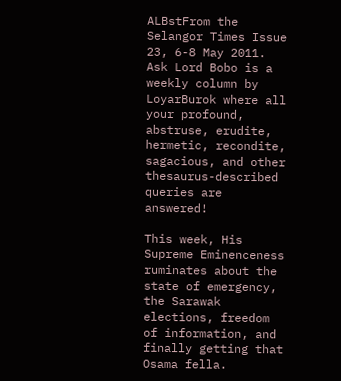ALBstFrom the Selangor Times Issue 23, 6-8 May 2011. Ask Lord Bobo is a weekly column by LoyarBurok where all your profound, abstruse, erudite, hermetic, recondite, sagacious, and other thesaurus-described queries are answered!

This week, His Supreme Eminenceness ruminates about the state of emergency, the Sarawak elections, freedom of information, and finally getting that Osama fella.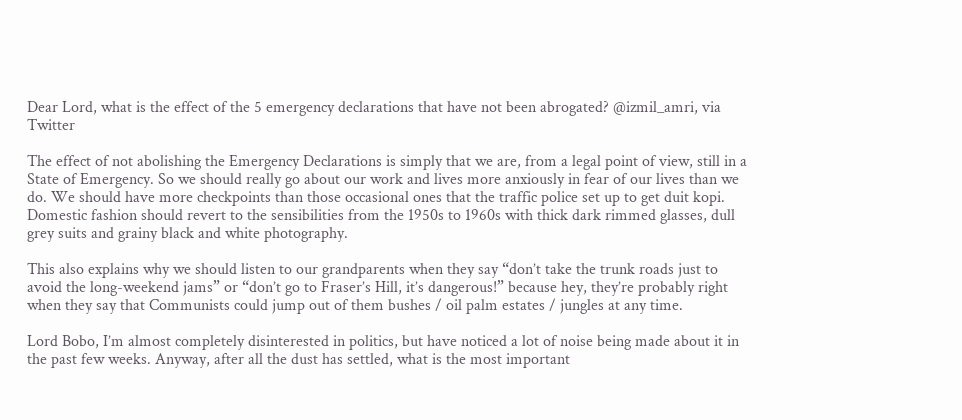Dear Lord, what is the effect of the 5 emergency declarations that have not been abrogated? @izmil_amri, via Twitter

The effect of not abolishing the Emergency Declarations is simply that we are, from a legal point of view, still in a State of Emergency. So we should really go about our work and lives more anxiously in fear of our lives than we do. We should have more checkpoints than those occasional ones that the traffic police set up to get duit kopi. Domestic fashion should revert to the sensibilities from the 1950s to 1960s with thick dark rimmed glasses, dull grey suits and grainy black and white photography.

This also explains why we should listen to our grandparents when they say “don’t take the trunk roads just to avoid the long-weekend jams” or “don’t go to Fraser’s Hill, it’s dangerous!” because hey, they’re probably right when they say that Communists could jump out of them bushes / oil palm estates / jungles at any time.

Lord Bobo, I’m almost completely disinterested in politics, but have noticed a lot of noise being made about it in the past few weeks. Anyway, after all the dust has settled, what is the most important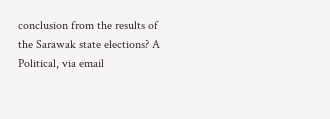conclusion from the results of the Sarawak state elections? A Political, via email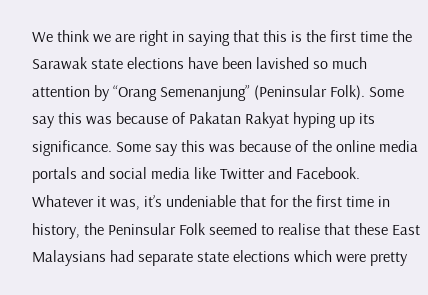We think we are right in saying that this is the first time the Sarawak state elections have been lavished so much attention by “Orang Semenanjung” (Peninsular Folk). Some say this was because of Pakatan Rakyat hyping up its significance. Some say this was because of the online media portals and social media like Twitter and Facebook. Whatever it was, it’s undeniable that for the first time in history, the Peninsular Folk seemed to realise that these East Malaysians had separate state elections which were pretty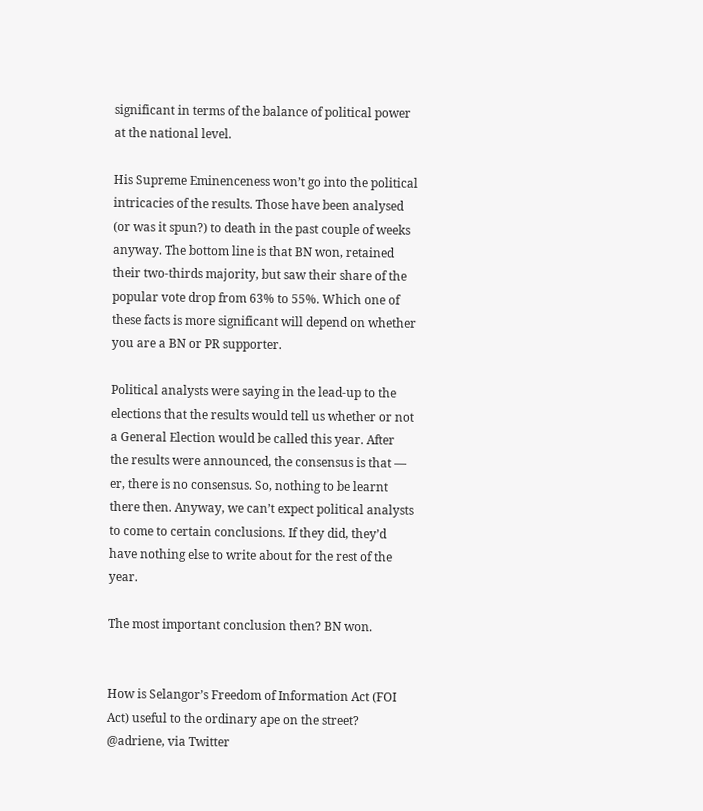significant in terms of the balance of political power at the national level.

His Supreme Eminenceness won’t go into the political intricacies of the results. Those have been analysed (or was it spun?) to death in the past couple of weeks anyway. The bottom line is that BN won, retained their two-thirds majority, but saw their share of the popular vote drop from 63% to 55%. Which one of these facts is more significant will depend on whether you are a BN or PR supporter.

Political analysts were saying in the lead-up to the elections that the results would tell us whether or not a General Election would be called this year. After the results were announced, the consensus is that — er, there is no consensus. So, nothing to be learnt there then. Anyway, we can’t expect political analysts to come to certain conclusions. If they did, they’d have nothing else to write about for the rest of the year.

The most important conclusion then? BN won.


How is Selangor’s Freedom of Information Act (FOI Act) useful to the ordinary ape on the street? @adriene, via Twitter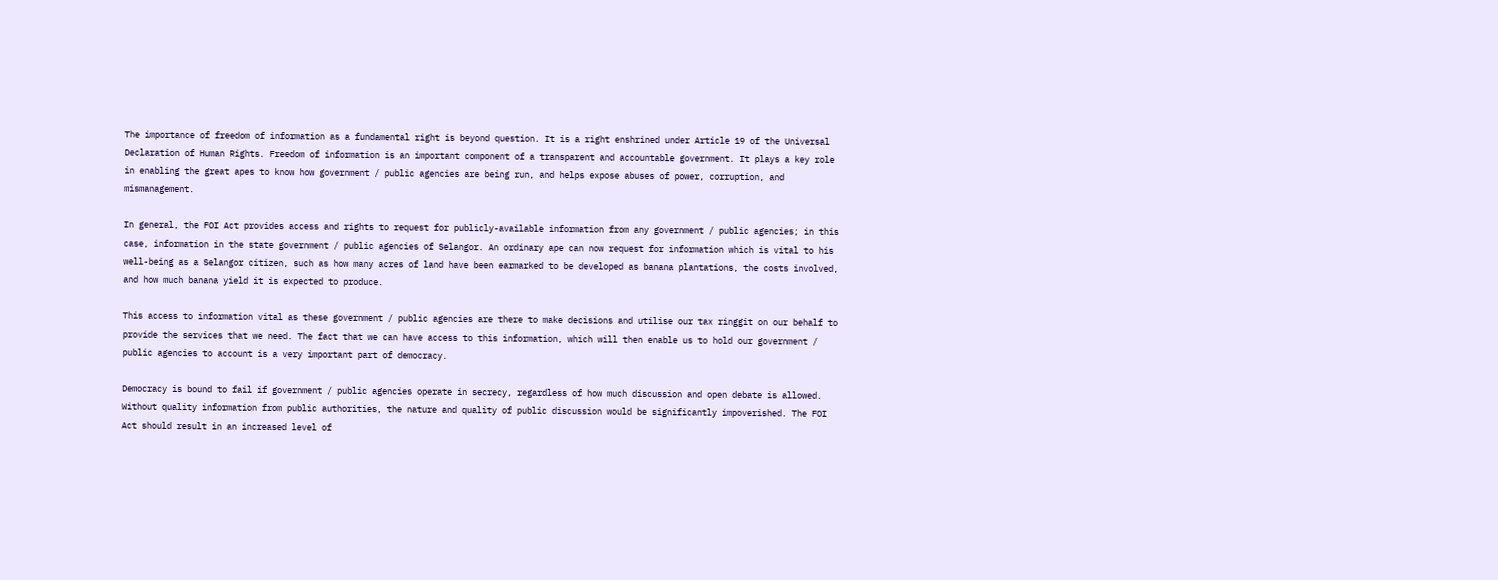The importance of freedom of information as a fundamental right is beyond question. It is a right enshrined under Article 19 of the Universal Declaration of Human Rights. Freedom of information is an important component of a transparent and accountable government. It plays a key role in enabling the great apes to know how government / public agencies are being run, and helps expose abuses of power, corruption, and mismanagement.

In general, the FOI Act provides access and rights to request for publicly-available information from any government / public agencies; in this case, information in the state government / public agencies of Selangor. An ordinary ape can now request for information which is vital to his well-being as a Selangor citizen, such as how many acres of land have been earmarked to be developed as banana plantations, the costs involved, and how much banana yield it is expected to produce.

This access to information vital as these government / public agencies are there to make decisions and utilise our tax ringgit on our behalf to provide the services that we need. The fact that we can have access to this information, which will then enable us to hold our government / public agencies to account is a very important part of democracy.

Democracy is bound to fail if government / public agencies operate in secrecy, regardless of how much discussion and open debate is allowed. Without quality information from public authorities, the nature and quality of public discussion would be significantly impoverished. The FOI Act should result in an increased level of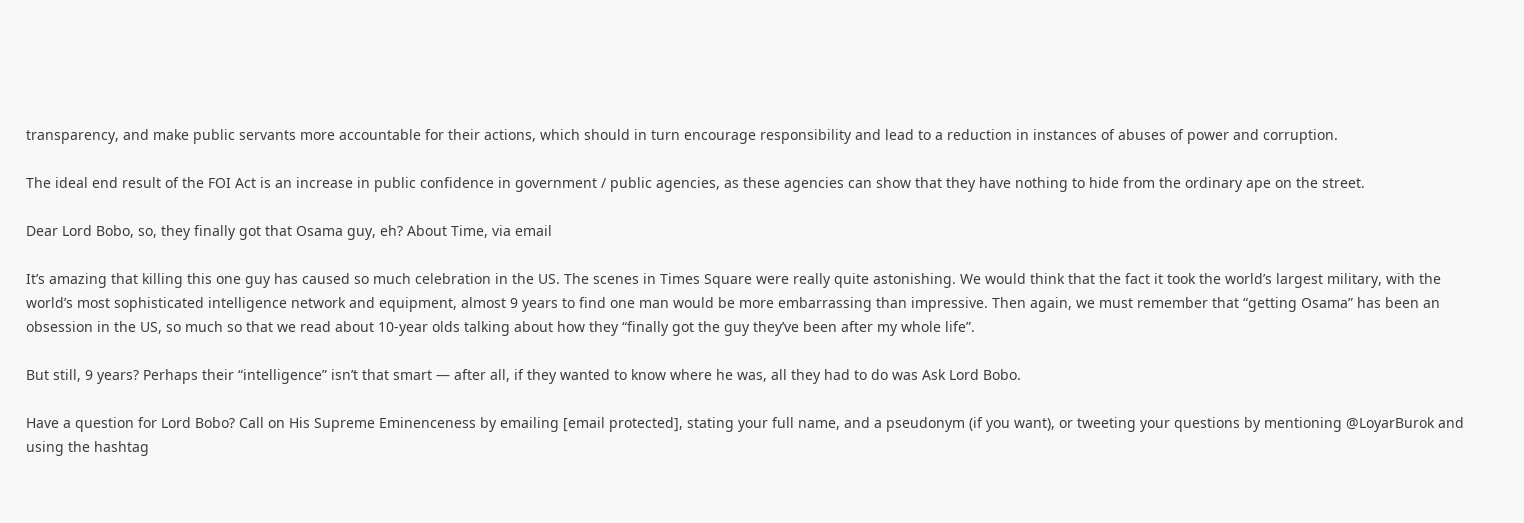transparency, and make public servants more accountable for their actions, which should in turn encourage responsibility and lead to a reduction in instances of abuses of power and corruption.

The ideal end result of the FOI Act is an increase in public confidence in government / public agencies, as these agencies can show that they have nothing to hide from the ordinary ape on the street.

Dear Lord Bobo, so, they finally got that Osama guy, eh? About Time, via email

It’s amazing that killing this one guy has caused so much celebration in the US. The scenes in Times Square were really quite astonishing. We would think that the fact it took the world’s largest military, with the world’s most sophisticated intelligence network and equipment, almost 9 years to find one man would be more embarrassing than impressive. Then again, we must remember that “getting Osama” has been an obsession in the US, so much so that we read about 10-year olds talking about how they “finally got the guy they’ve been after my whole life”.

But still, 9 years? Perhaps their “intelligence” isn’t that smart — after all, if they wanted to know where he was, all they had to do was Ask Lord Bobo.

Have a question for Lord Bobo? Call on His Supreme Eminenceness by emailing [email protected], stating your full name, and a pseudonym (if you want), or tweeting your questions by mentioning @LoyarBurok and using the hashtag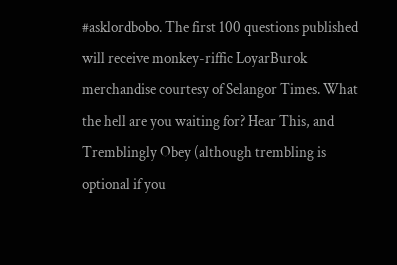#asklordbobo. The first 100 questions published will receive monkey-riffic LoyarBurok merchandise courtesy of Selangor Times. What the hell are you waiting for? Hear This, and Tremblingly Obey (although trembling is optional if you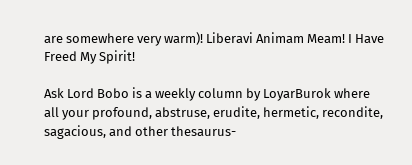are somewhere very warm)! Liberavi Animam Meam! I Have Freed My Spirit!

Ask Lord Bobo is a weekly column by LoyarBurok where all your profound, abstruse, erudite, hermetic, recondite, sagacious, and other thesaurus-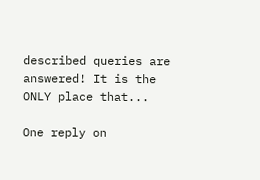described queries are answered! It is the ONLY place that...

One reply on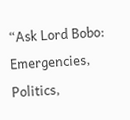“Ask Lord Bobo: Emergencies, Politics,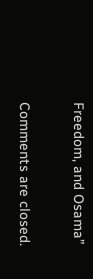Freedom, and Osama”

Comments are closed.